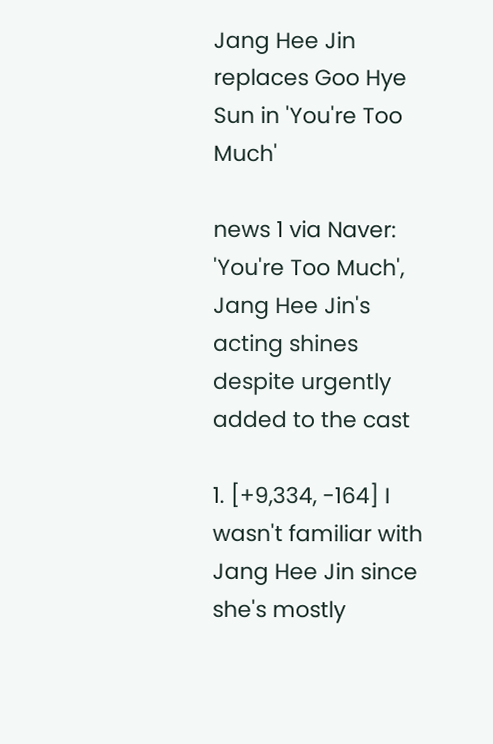Jang Hee Jin replaces Goo Hye Sun in 'You're Too Much'

news 1 via Naver: 'You're Too Much', Jang Hee Jin's acting shines despite urgently added to the cast

1. [+9,334, -164] I wasn't familiar with Jang Hee Jin since she's mostly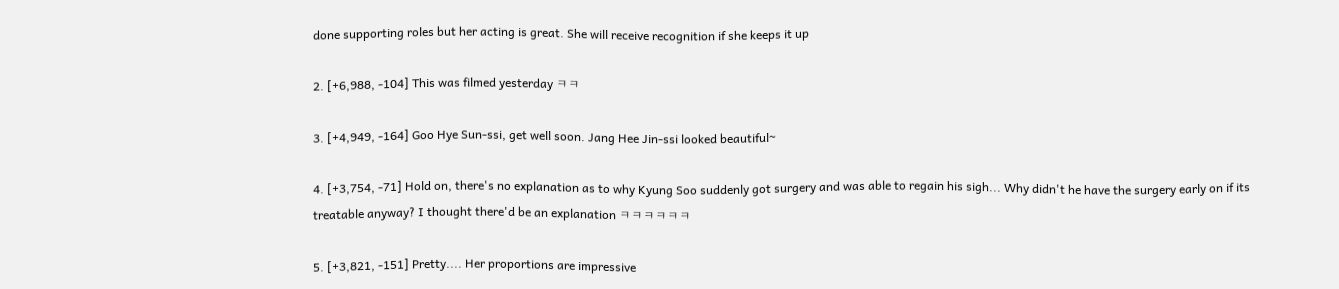done supporting roles but her acting is great. She will receive recognition if she keeps it up

2. [+6,988, -104] This was filmed yesterday ㅋㅋ

3. [+4,949, -164] Goo Hye Sun-ssi, get well soon. Jang Hee Jin-ssi looked beautiful~

4. [+3,754, -71] Hold on, there's no explanation as to why Kyung Soo suddenly got surgery and was able to regain his sigh... Why didn't he have the surgery early on if its treatable anyway? I thought there'd be an explanation ㅋㅋㅋㅋㅋㅋ

5. [+3,821, -151] Pretty.... Her proportions are impressive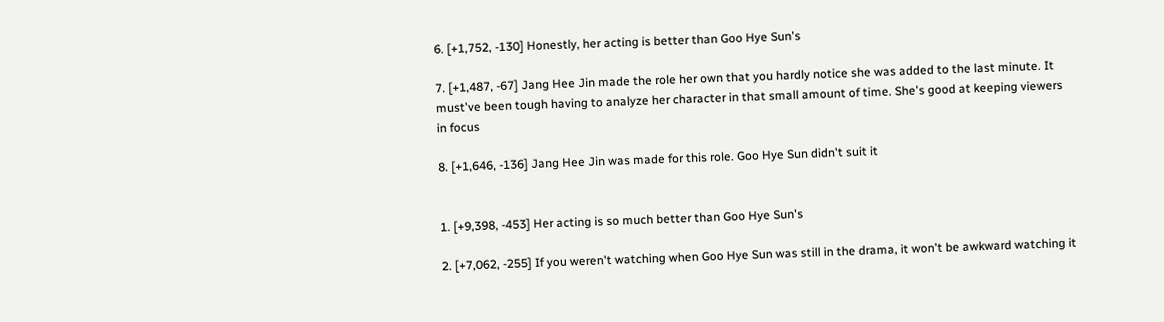6. [+1,752, -130] Honestly, her acting is better than Goo Hye Sun's

7. [+1,487, -67] Jang Hee Jin made the role her own that you hardly notice she was added to the last minute. It must've been tough having to analyze her character in that small amount of time. She's good at keeping viewers in focus

8. [+1,646, -136] Jang Hee Jin was made for this role. Goo Hye Sun didn't suit it


1. [+9,398, -453] Her acting is so much better than Goo Hye Sun's

2. [+7,062, -255] If you weren't watching when Goo Hye Sun was still in the drama, it won't be awkward watching it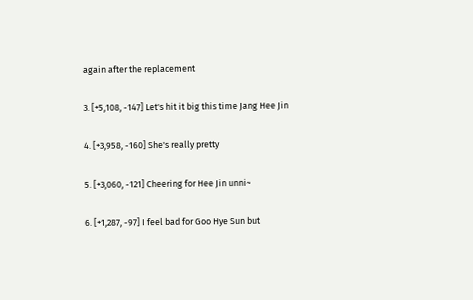again after the replacement

3. [+5,108, -147] Let's hit it big this time Jang Hee Jin

4. [+3,958, -160] She's really pretty

5. [+3,060, -121] Cheering for Hee Jin unni~

6. [+1,287, -97] I feel bad for Goo Hye Sun but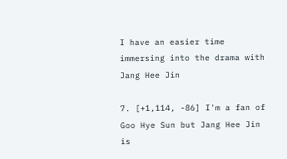I have an easier time immersing into the drama with Jang Hee Jin

7. [+1,114, -86] I'm a fan of Goo Hye Sun but Jang Hee Jin is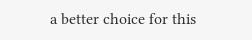a better choice for this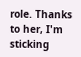role. Thanks to her, I'm sticking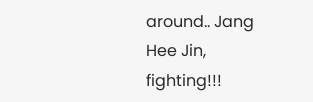around.. Jang Hee Jin, fighting!!!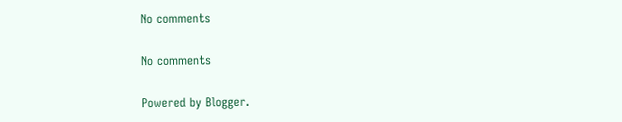No comments

No comments

Powered by Blogger.